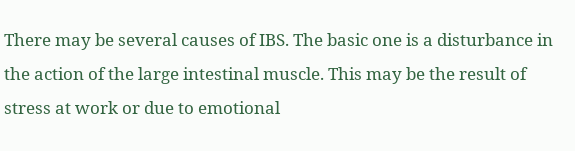There may be several causes of IBS. The basic one is a disturbance in the action of the large intestinal muscle. This may be the result of stress at work or due to emotional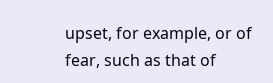upset, for example, or of fear, such as that of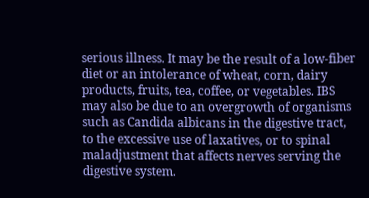serious illness. It may be the result of a low-fiber diet or an intolerance of wheat, corn, dairy products, fruits, tea, coffee, or vegetables. IBS may also be due to an overgrowth of organisms such as Candida albicans in the digestive tract, to the excessive use of laxatives, or to spinal maladjustment that affects nerves serving the digestive system.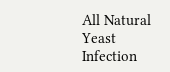All Natural Yeast Infection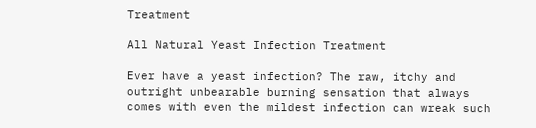Treatment

All Natural Yeast Infection Treatment

Ever have a yeast infection? The raw, itchy and outright unbearable burning sensation that always comes with even the mildest infection can wreak such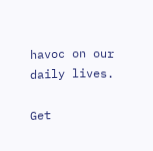havoc on our daily lives.

Get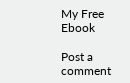My Free Ebook

Post a comment